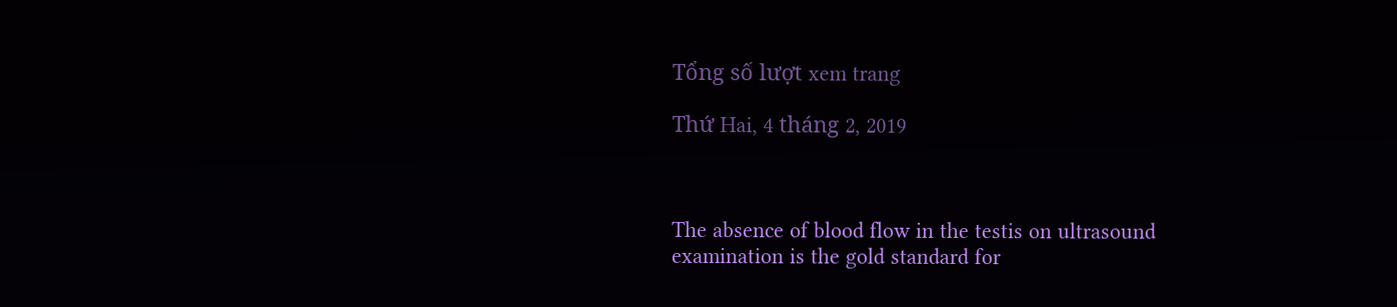Tổng số lượt xem trang

Thứ Hai, 4 tháng 2, 2019



The absence of blood flow in the testis on ultrasound examination is the gold standard for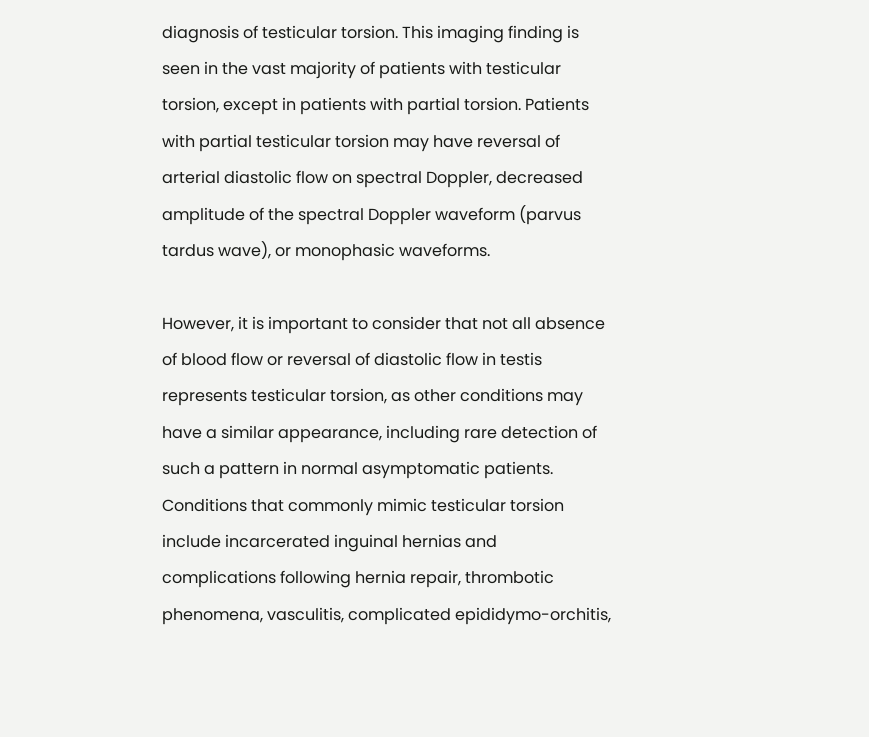diagnosis of testicular torsion. This imaging finding is seen in the vast majority of patients with testicular torsion, except in patients with partial torsion. Patients with partial testicular torsion may have reversal of arterial diastolic flow on spectral Doppler, decreased amplitude of the spectral Doppler waveform (parvus tardus wave), or monophasic waveforms.

However, it is important to consider that not all absence of blood flow or reversal of diastolic flow in testis represents testicular torsion, as other conditions may have a similar appearance, including rare detection of such a pattern in normal asymptomatic patients. Conditions that commonly mimic testicular torsion include incarcerated inguinal hernias and complications following hernia repair, thrombotic phenomena, vasculitis, complicated epididymo-orchitis,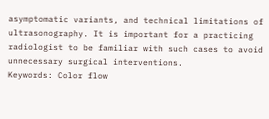asymptomatic variants, and technical limitations of ultrasonography. It is important for a practicing radiologist to be familiar with such cases to avoid unnecessary surgical interventions.
Keywords: Color flow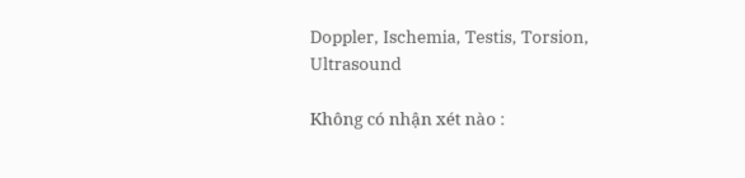Doppler, Ischemia, Testis, Torsion, Ultrasound

Không có nhận xét nào :